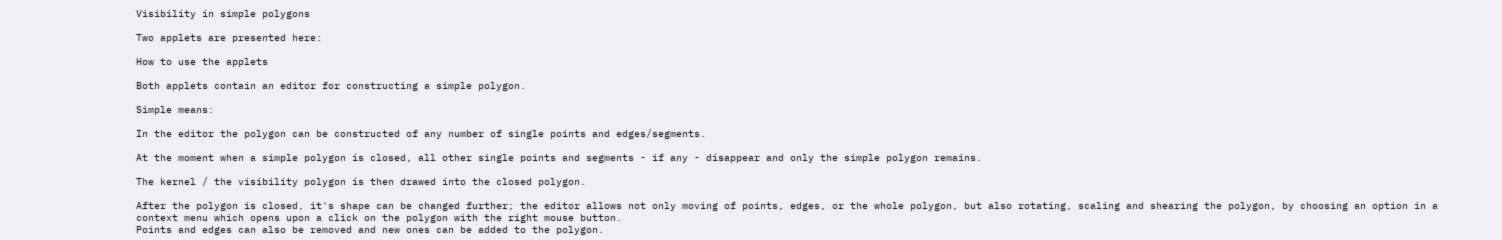Visibility in simple polygons

Two applets are presented here:

How to use the applets

Both applets contain an editor for constructing a simple polygon.

Simple means:

In the editor the polygon can be constructed of any number of single points and edges/segments.

At the moment when a simple polygon is closed, all other single points and segments - if any - disappear and only the simple polygon remains.

The kernel / the visibility polygon is then drawed into the closed polygon.

After the polygon is closed, it's shape can be changed further; the editor allows not only moving of points, edges, or the whole polygon, but also rotating, scaling and shearing the polygon, by choosing an option in a context menu which opens upon a click on the polygon with the right mouse button.
Points and edges can also be removed and new ones can be added to the polygon.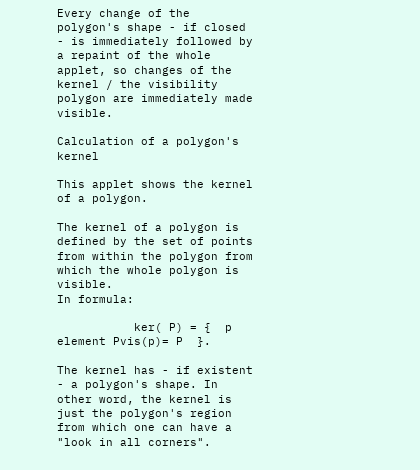Every change of the polygon's shape - if closed - is immediately followed by a repaint of the whole applet, so changes of the kernel / the visibility polygon are immediately made visible.

Calculation of a polygon's kernel

This applet shows the kernel of a polygon.

The kernel of a polygon is defined by the set of points from within the polygon from which the whole polygon is visible.
In formula:

           ker( P) = {  p element Pvis(p)= P  }.

The kernel has - if existent - a polygon's shape. In other word, the kernel is just the polygon's region from which one can have a "look in all corners".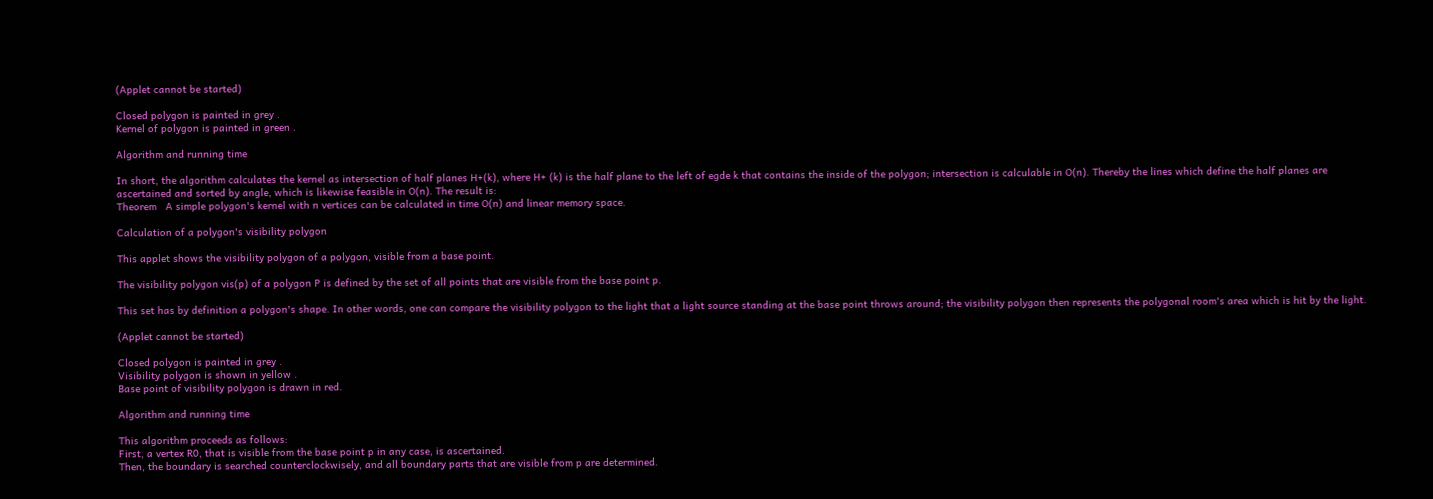(Applet cannot be started)

Closed polygon is painted in grey .
Kernel of polygon is painted in green .

Algorithm and running time

In short, the algorithm calculates the kernel as intersection of half planes H+(k), where H+ (k) is the half plane to the left of egde k that contains the inside of the polygon; intersection is calculable in O(n). Thereby the lines which define the half planes are ascertained and sorted by angle, which is likewise feasible in O(n). The result is:
Theorem   A simple polygon's kernel with n vertices can be calculated in time O(n) and linear memory space.

Calculation of a polygon's visibility polygon

This applet shows the visibility polygon of a polygon, visible from a base point.

The visibility polygon vis(p) of a polygon P is defined by the set of all points that are visible from the base point p.

This set has by definition a polygon's shape. In other words, one can compare the visibility polygon to the light that a light source standing at the base point throws around; the visibility polygon then represents the polygonal room's area which is hit by the light.

(Applet cannot be started)

Closed polygon is painted in grey .
Visibility polygon is shown in yellow .
Base point of visibility polygon is drawn in red.

Algorithm and running time

This algorithm proceeds as follows:
First, a vertex R0, that is visible from the base point p in any case, is ascertained.
Then, the boundary is searched counterclockwisely, and all boundary parts that are visible from p are determined.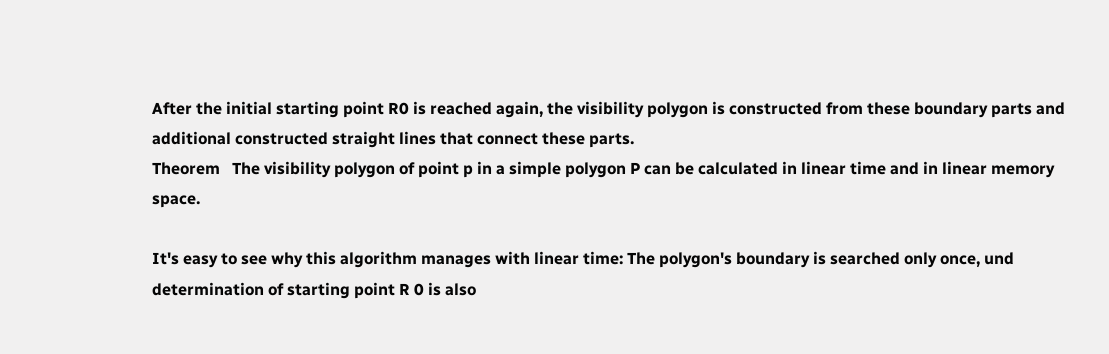After the initial starting point R0 is reached again, the visibility polygon is constructed from these boundary parts and additional constructed straight lines that connect these parts.
Theorem   The visibility polygon of point p in a simple polygon P can be calculated in linear time and in linear memory space.

It's easy to see why this algorithm manages with linear time: The polygon's boundary is searched only once, und determination of starting point R 0 is also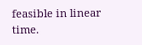feasible in linear time.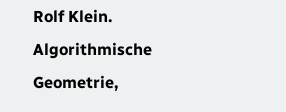Rolf Klein. Algorithmische Geometrie,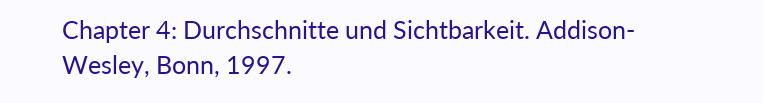Chapter 4: Durchschnitte und Sichtbarkeit. Addison-Wesley, Bonn, 1997.